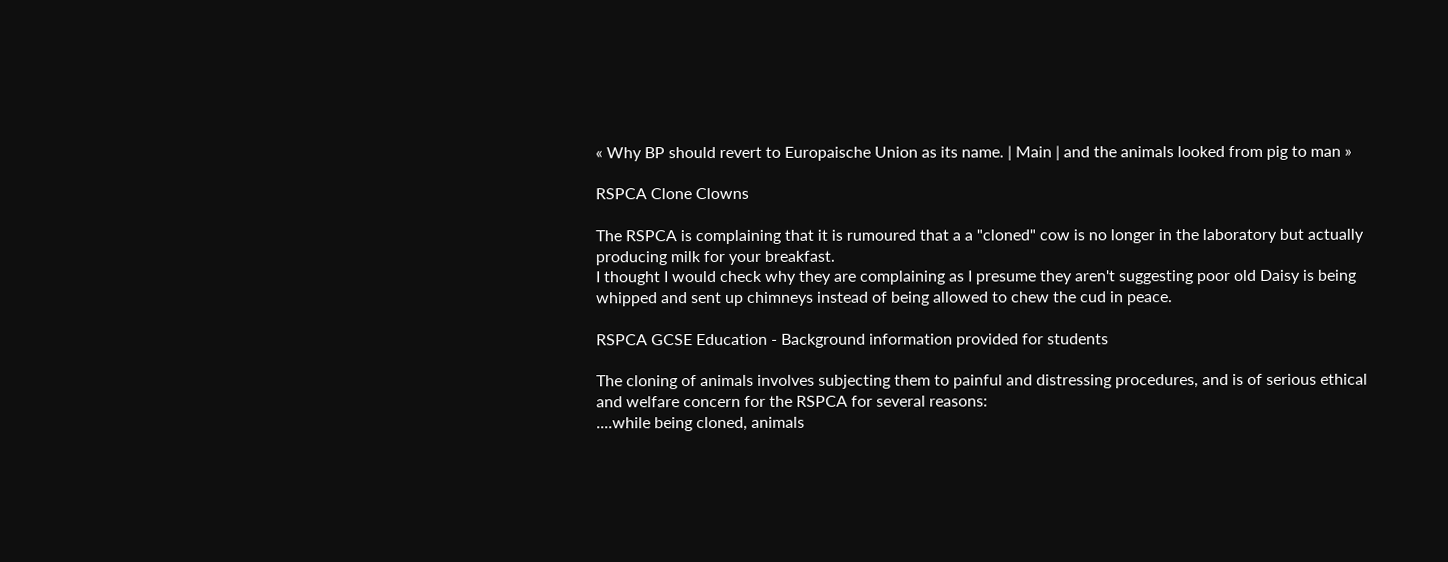« Why BP should revert to Europaische Union as its name. | Main | and the animals looked from pig to man »

RSPCA Clone Clowns

The RSPCA is complaining that it is rumoured that a a "cloned" cow is no longer in the laboratory but actually producing milk for your breakfast.
I thought I would check why they are complaining as I presume they aren't suggesting poor old Daisy is being whipped and sent up chimneys instead of being allowed to chew the cud in peace.

RSPCA GCSE Education - Background information provided for students

The cloning of animals involves subjecting them to painful and distressing procedures, and is of serious ethical and welfare concern for the RSPCA for several reasons:
....while being cloned, animals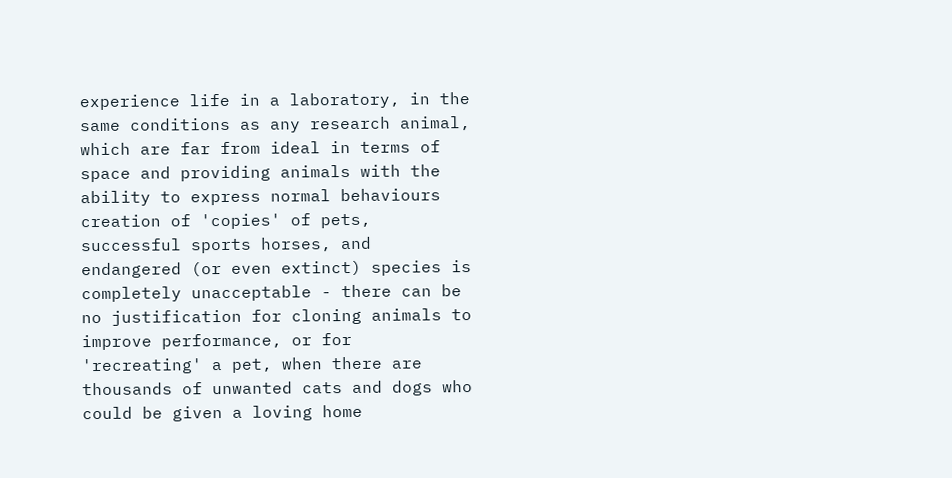experience life in a laboratory, in the same conditions as any research animal, which are far from ideal in terms of space and providing animals with the ability to express normal behaviours
creation of 'copies' of pets, successful sports horses, and endangered (or even extinct) species is completely unacceptable - there can be no justification for cloning animals to improve performance, or for 'recreating' a pet, when there are thousands of unwanted cats and dogs who could be given a loving home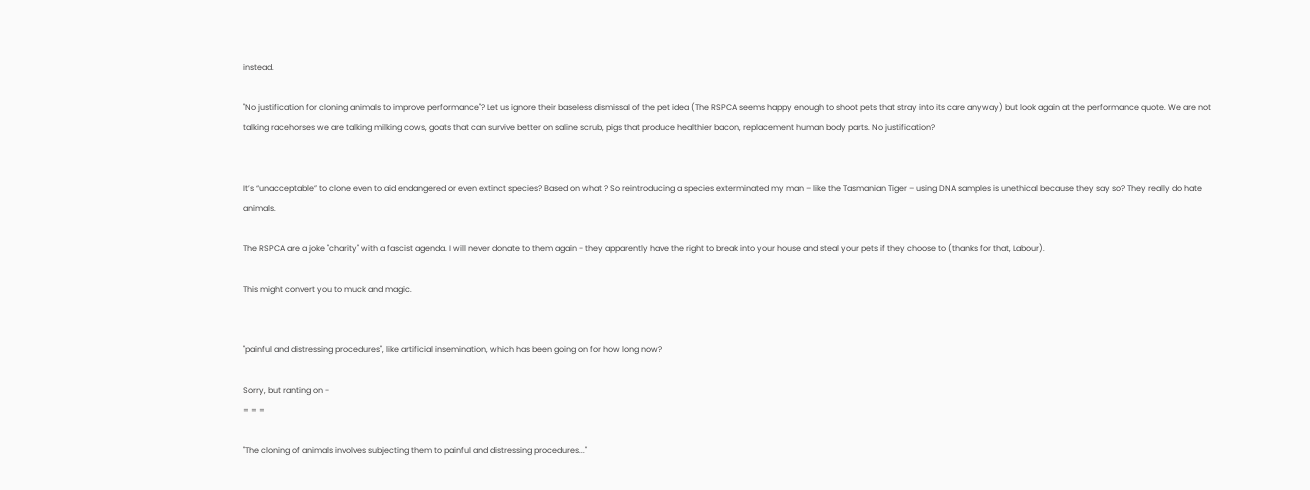instead.

"No justification for cloning animals to improve performance"? Let us ignore their baseless dismissal of the pet idea (The RSPCA seems happy enough to shoot pets that stray into its care anyway) but look again at the performance quote. We are not talking racehorses we are talking milking cows, goats that can survive better on saline scrub, pigs that produce healthier bacon, replacement human body parts. No justification?


It’s “unacceptable” to clone even to aid endangered or even extinct species? Based on what ? So reintroducing a species exterminated my man – like the Tasmanian Tiger – using DNA samples is unethical because they say so? They really do hate animals.

The RSPCA are a joke "charity" with a fascist agenda. I will never donate to them again - they apparently have the right to break into your house and steal your pets if they choose to (thanks for that, Labour).

This might convert you to muck and magic.


"painful and distressing procedures", like artificial insemination, which has been going on for how long now?

Sorry, but ranting on -
= = =

"The cloning of animals involves subjecting them to painful and distressing procedures..."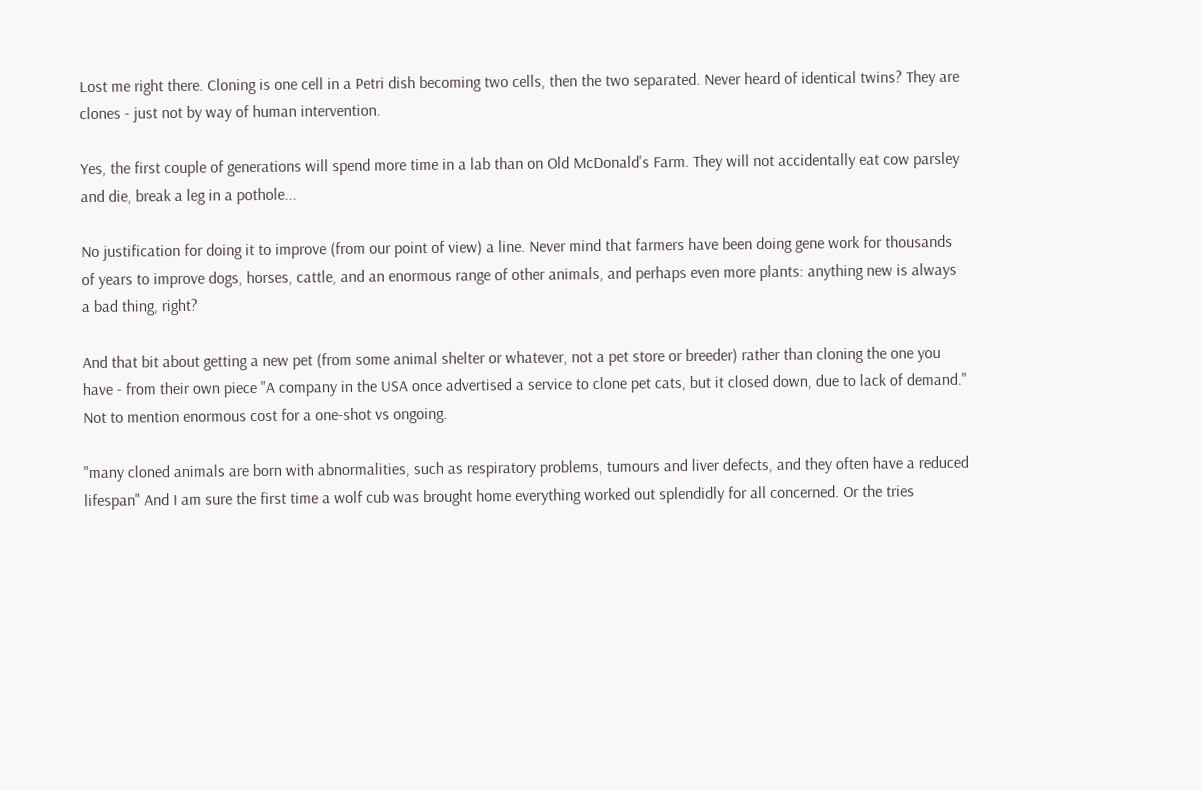Lost me right there. Cloning is one cell in a Petri dish becoming two cells, then the two separated. Never heard of identical twins? They are clones - just not by way of human intervention.

Yes, the first couple of generations will spend more time in a lab than on Old McDonald's Farm. They will not accidentally eat cow parsley and die, break a leg in a pothole...

No justification for doing it to improve (from our point of view) a line. Never mind that farmers have been doing gene work for thousands of years to improve dogs, horses, cattle, and an enormous range of other animals, and perhaps even more plants: anything new is always a bad thing, right?

And that bit about getting a new pet (from some animal shelter or whatever, not a pet store or breeder) rather than cloning the one you have - from their own piece "A company in the USA once advertised a service to clone pet cats, but it closed down, due to lack of demand." Not to mention enormous cost for a one-shot vs ongoing.

"many cloned animals are born with abnormalities, such as respiratory problems, tumours and liver defects, and they often have a reduced lifespan" And I am sure the first time a wolf cub was brought home everything worked out splendidly for all concerned. Or the tries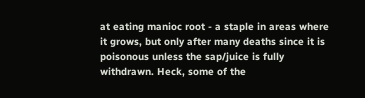at eating manioc root - a staple in areas where it grows, but only after many deaths since it is poisonous unless the sap/juice is fully withdrawn. Heck, some of the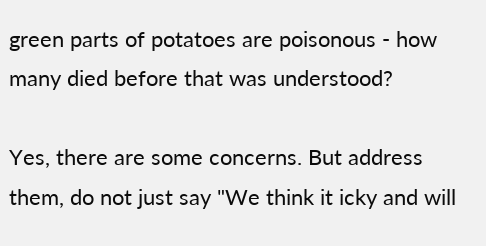green parts of potatoes are poisonous - how many died before that was understood?

Yes, there are some concerns. But address them, do not just say "We think it icky and will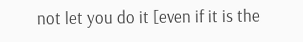not let you do it [even if it is the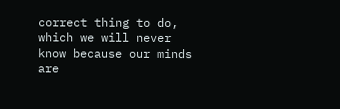correct thing to do, which we will never know because our minds are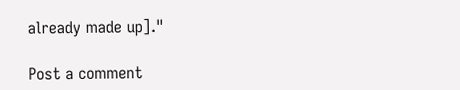already made up]."

Post a comment